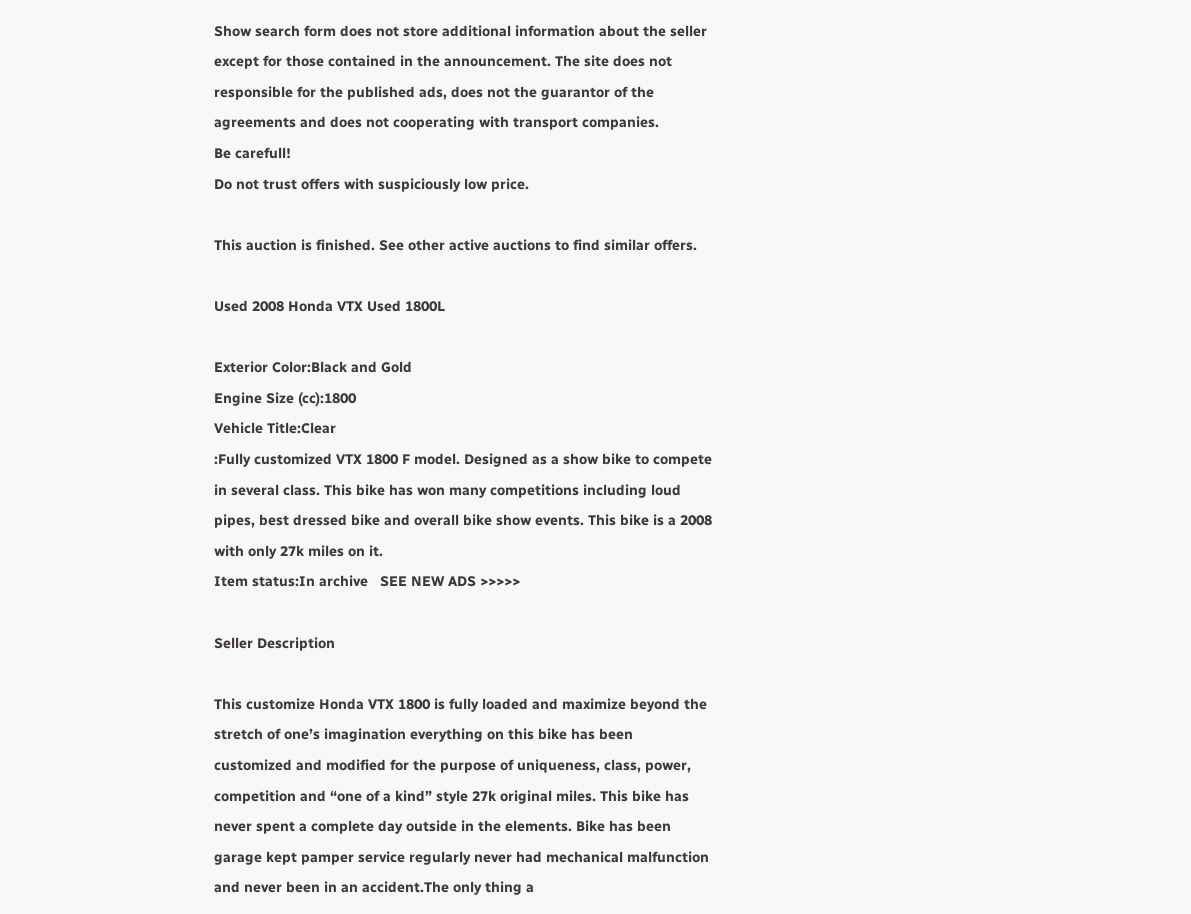Show search form does not store additional information about the seller except for those contained in the announcement. The site does not responsible for the published ads, does not the guarantor of the agreements and does not cooperating with transport companies.
Be carefull!
Do not trust offers with suspiciously low price.

This auction is finished. See other active auctions to find similar offers.

Used 2008 Honda VTX Used 1800L

Exterior Color:Black and Gold
Engine Size (cc):1800
Vehicle Title:Clear
:Fully customized VTX 1800 F model. Designed as a show bike to compete in several class. This bike has won many competitions including loud pipes, best dressed bike and overall bike show events. This bike is a 2008 with only 27k miles on it.
Item status:In archive   SEE NEW ADS >>>>>

Seller Description

This customize Honda VTX 1800 is fully loaded and maximize beyond the stretch of one’s imagination everything on this bike has been customized and modified for the purpose of uniqueness, class, power, competition and “one of a kind” style 27k original miles. This bike has never spent a complete day outside in the elements. Bike has been garage kept pamper service regularly never had mechanical malfunction and never been in an accident.The only thing a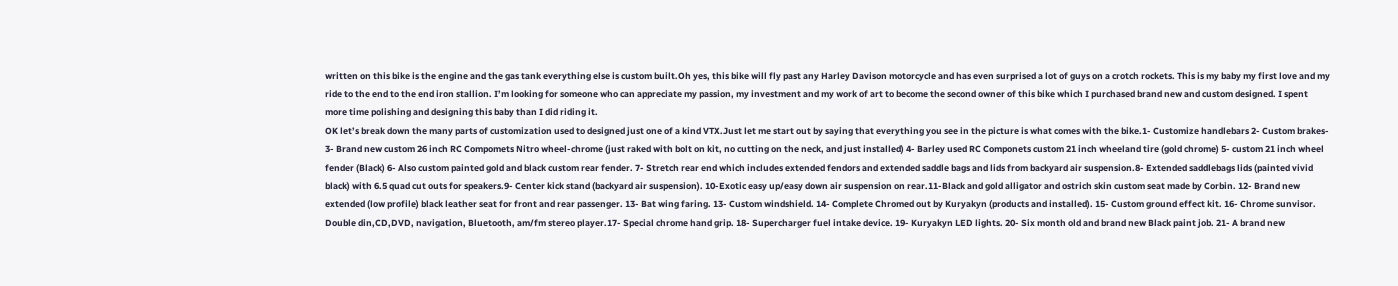written on this bike is the engine and the gas tank everything else is custom built.Oh yes, this bike will fly past any Harley Davison motorcycle and has even surprised a lot of guys on a crotch rockets. This is my baby my first love and my ride to the end to the end iron stallion. I’m looking for someone who can appreciate my passion, my investment and my work of art to become the second owner of this bike which I purchased brand new and custom designed. I spent more time polishing and designing this baby than I did riding it.
OK let’s break down the many parts of customization used to designed just one of a kind VTX.Just let me start out by saying that everything you see in the picture is what comes with the bike.1- Customize handlebars 2- Custom brakes- 3- Brand new custom 26 inch RC Compomets Nitro wheel-chrome (just raked with bolt on kit, no cutting on the neck, and just installed) 4- Barley used RC Componets custom 21 inch wheeland tire (gold chrome) 5- custom 21 inch wheel fender (Black) 6- Also custom painted gold and black custom rear fender. 7- Stretch rear end which includes extended fendors and extended saddle bags and lids from backyard air suspension.8- Extended saddlebags lids (painted vivid black) with 6.5 quad cut outs for speakers.9- Center kick stand (backyard air suspension). 10-Exotic easy up/easy down air suspension on rear.11-Black and gold alligator and ostrich skin custom seat made by Corbin. 12- Brand new extended (low profile) black leather seat for front and rear passenger. 13- Bat wing faring. 13- Custom windshield. 14- Complete Chromed out by Kuryakyn (products and installed). 15- Custom ground effect kit. 16- Chrome sunvisor. Double din,CD,DVD, navigation, Bluetooth, am/fm stereo player.17- Special chrome hand grip. 18- Supercharger fuel intake device. 19- Kuryakyn LED lights. 20- Six month old and brand new Black paint job. 21- A brand new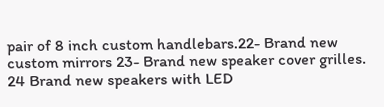pair of 8 inch custom handlebars.22- Brand new custom mirrors 23- Brand new speaker cover grilles. 24 Brand new speakers with LED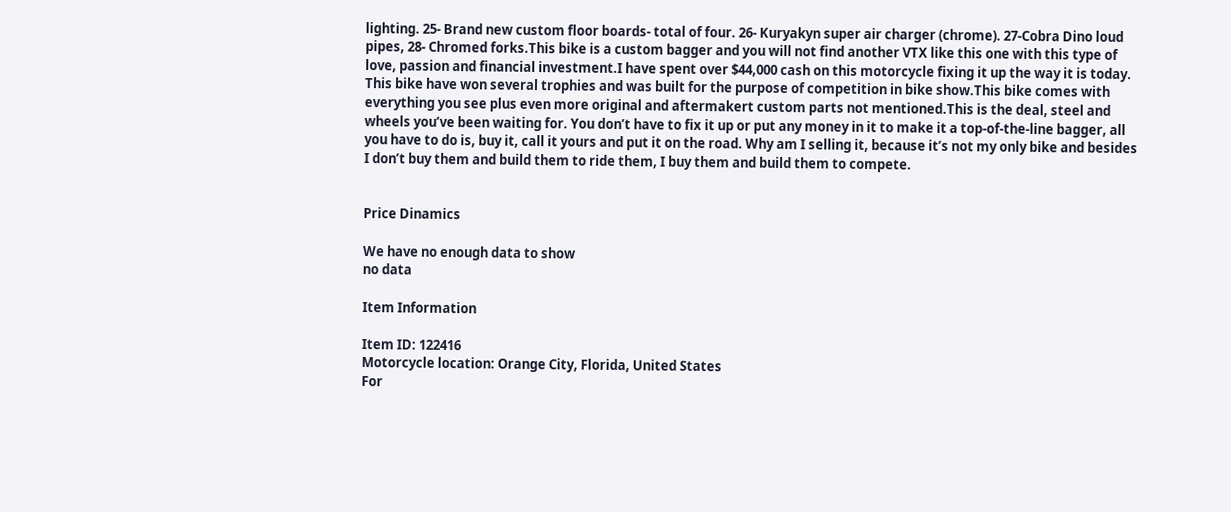lighting. 25- Brand new custom floor boards- total of four. 26- Kuryakyn super air charger (chrome). 27-Cobra Dino loud pipes, 28- Chromed forks.This bike is a custom bagger and you will not find another VTX like this one with this type of love, passion and financial investment.I have spent over $44,000 cash on this motorcycle fixing it up the way it is today. This bike have won several trophies and was built for the purpose of competition in bike show.This bike comes with everything you see plus even more original and aftermakert custom parts not mentioned.This is the deal, steel and wheels you’ve been waiting for. You don’t have to fix it up or put any money in it to make it a top-of-the-line bagger, all you have to do is, buy it, call it yours and put it on the road. Why am I selling it, because it’s not my only bike and besides I don’t buy them and build them to ride them, I buy them and build them to compete.


Price Dinamics

We have no enough data to show
no data

Item Information

Item ID: 122416
Motorcycle location: Orange City, Florida, United States
For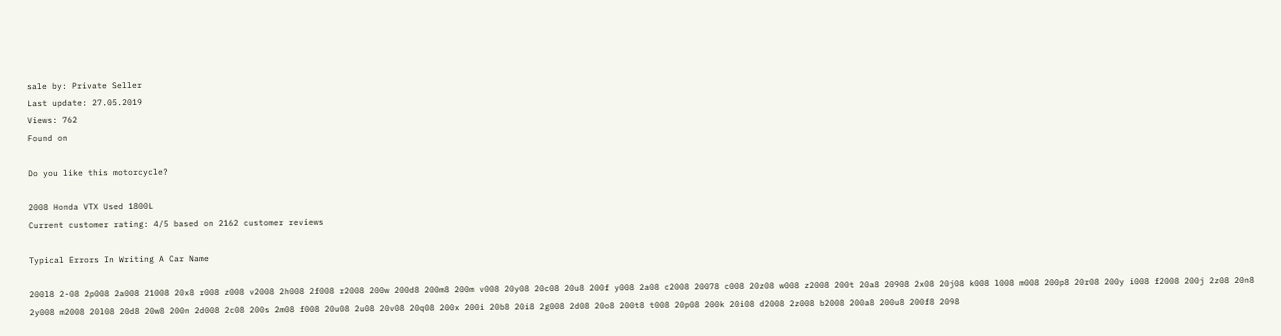sale by: Private Seller
Last update: 27.05.2019
Views: 762
Found on

Do you like this motorcycle?

2008 Honda VTX Used 1800L
Current customer rating: 4/5 based on 2162 customer reviews

Typical Errors In Writing A Car Name

200l8 2-08 2p008 2a008 21008 20x8 r008 z008 v2008 2h008 2f008 r2008 200w 200d8 200m8 200m v008 20y08 20c08 20u8 200f y008 2a08 c2008 20078 c008 20z08 w008 z2008 200t 20a8 20908 2x08 20j08 k008 l008 m008 200p8 20r08 200y i008 f2008 200j 2z08 20n8 2y008 m2008 20l08 20d8 20w8 200n 2d008 2c08 200s 2m08 f008 20u08 2u08 20v08 20q08 200x 200i 20b8 20i8 2g008 2d08 20o8 200t8 t008 20p08 200k 20i08 d2008 2z008 b2008 200a8 200u8 200f8 2098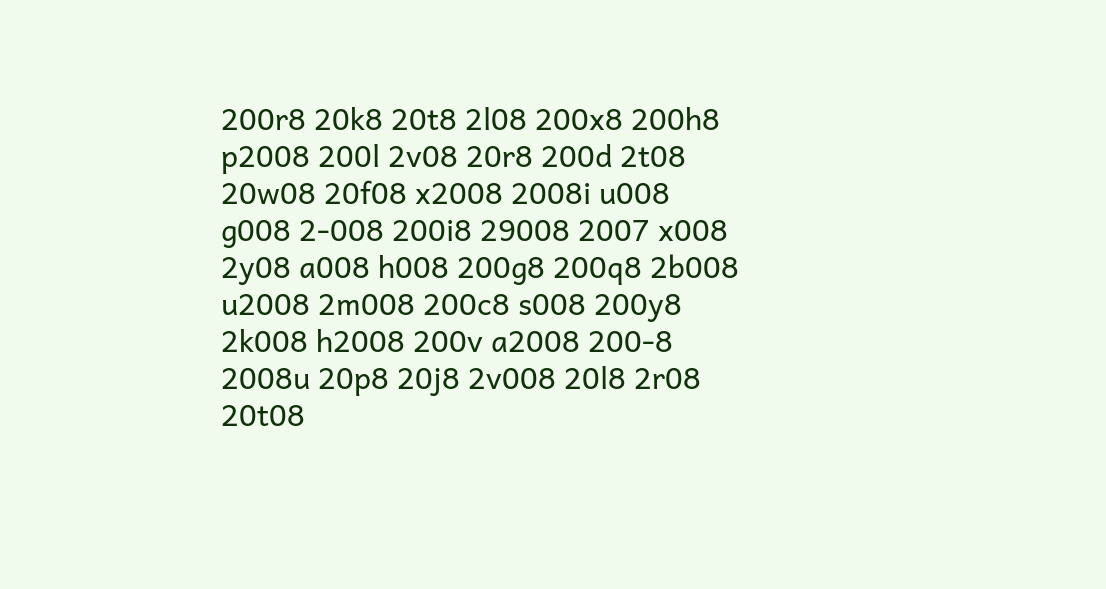200r8 20k8 20t8 2l08 200x8 200h8 p2008 200l 2v08 20r8 200d 2t08 20w08 20f08 x2008 2008i u008 g008 2-008 200i8 29008 2007 x008 2y08 a008 h008 200g8 200q8 2b008 u2008 2m008 200c8 s008 200y8 2k008 h2008 200v a2008 200-8 2008u 20p8 20j8 2v008 20l8 2r08 20t08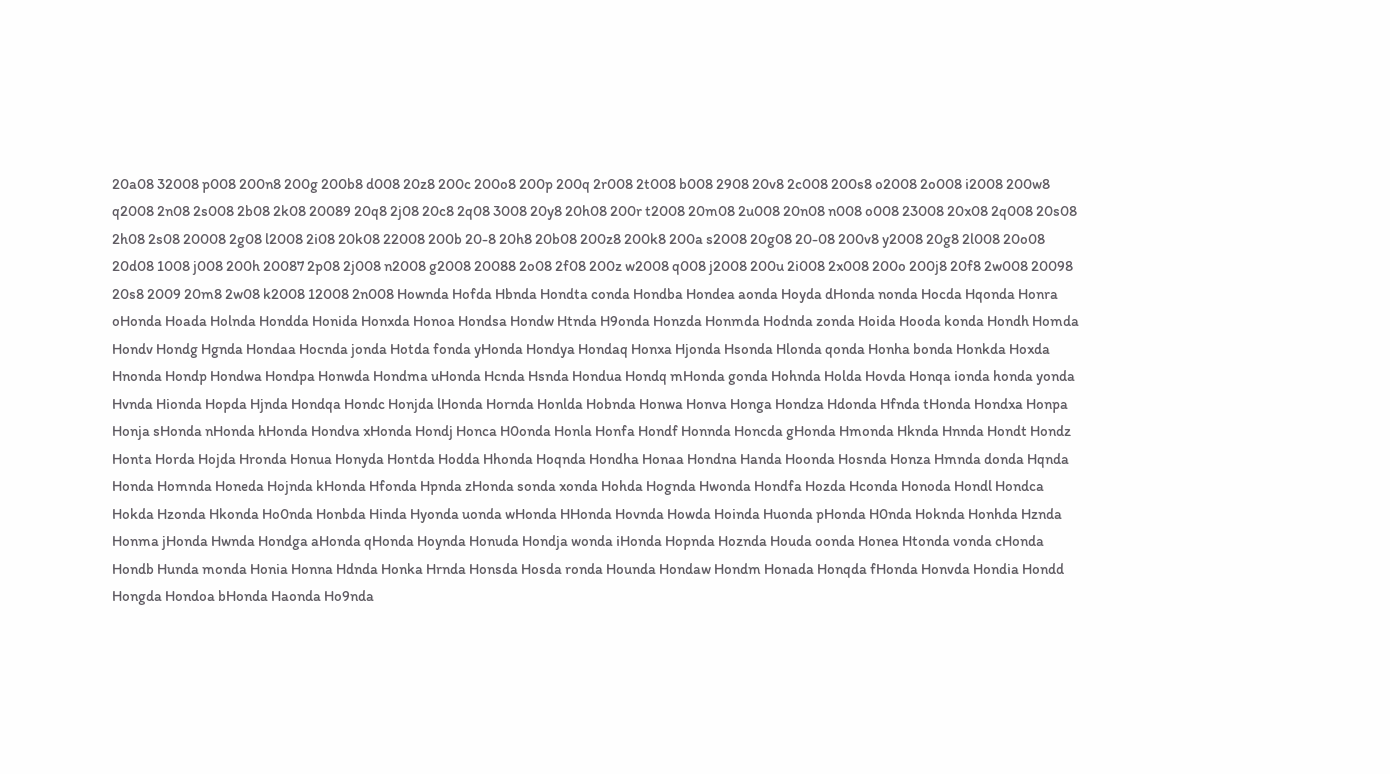20a08 32008 p008 200n8 200g 200b8 d008 20z8 200c 200o8 200p 200q 2r008 2t008 b008 2908 20v8 2c008 200s8 o2008 2o008 i2008 200w8 q2008 2n08 2s008 2b08 2k08 20089 20q8 2j08 20c8 2q08 3008 20y8 20h08 200r t2008 20m08 2u008 20n08 n008 o008 23008 20x08 2q008 20s08 2h08 2s08 20008 2g08 l2008 2i08 20k08 22008 200b 20-8 20h8 20b08 200z8 200k8 200a s2008 20g08 20-08 200v8 y2008 20g8 2l008 20o08 20d08 1008 j008 200h 20087 2p08 2j008 n2008 g2008 20088 2o08 2f08 200z w2008 q008 j2008 200u 2i008 2x008 200o 200j8 20f8 2w008 20098 20s8 2009 20m8 2w08 k2008 12008 2n008 Hownda Hofda Hbnda Hondta conda Hondba Hondea aonda Hoyda dHonda nonda Hocda Hqonda Honra oHonda Hoada Holnda Hondda Honida Honxda Honoa Hondsa Hondw Htnda H9onda Honzda Honmda Hodnda zonda Hoida Hooda konda Hondh Homda Hondv Hondg Hgnda Hondaa Hocnda jonda Hotda fonda yHonda Hondya Hondaq Honxa Hjonda Hsonda Hlonda qonda Honha bonda Honkda Hoxda Hnonda Hondp Hondwa Hondpa Honwda Hondma uHonda Hcnda Hsnda Hondua Hondq mHonda gonda Hohnda Holda Hovda Honqa ionda honda yonda Hvnda Hionda Hopda Hjnda Hondqa Hondc Honjda lHonda Hornda Honlda Hobnda Honwa Honva Honga Hondza Hdonda Hfnda tHonda Hondxa Honpa Honja sHonda nHonda hHonda Hondva xHonda Hondj Honca H0onda Honla Honfa Hondf Honnda Honcda gHonda Hmonda Hknda Hnnda Hondt Hondz Honta Horda Hojda Hronda Honua Honyda Hontda Hodda Hhonda Hoqnda Hondha Honaa Hondna Handa Hoonda Hosnda Honza Hmnda donda Hqnda Honda Homnda Honeda Hojnda kHonda Hfonda Hpnda zHonda sonda xonda Hohda Hognda Hwonda Hondfa Hozda Hconda Honoda Hondl Hondca Hokda Hzonda Hkonda Ho0nda Honbda Hinda Hyonda uonda wHonda HHonda Hovnda Howda Hoinda Huonda pHonda H0nda Hoknda Honhda Hznda Honma jHonda Hwnda Hondga aHonda qHonda Hoynda Honuda Hondja wonda iHonda Hopnda Hoznda Houda oonda Honea Htonda vonda cHonda Hondb Hunda monda Honia Honna Hdnda Honka Hrnda Honsda Hosda ronda Hounda Hondaw Hondm Honada Honqda fHonda Honvda Hondia Hondd Hongda Hondoa bHonda Haonda Ho9nda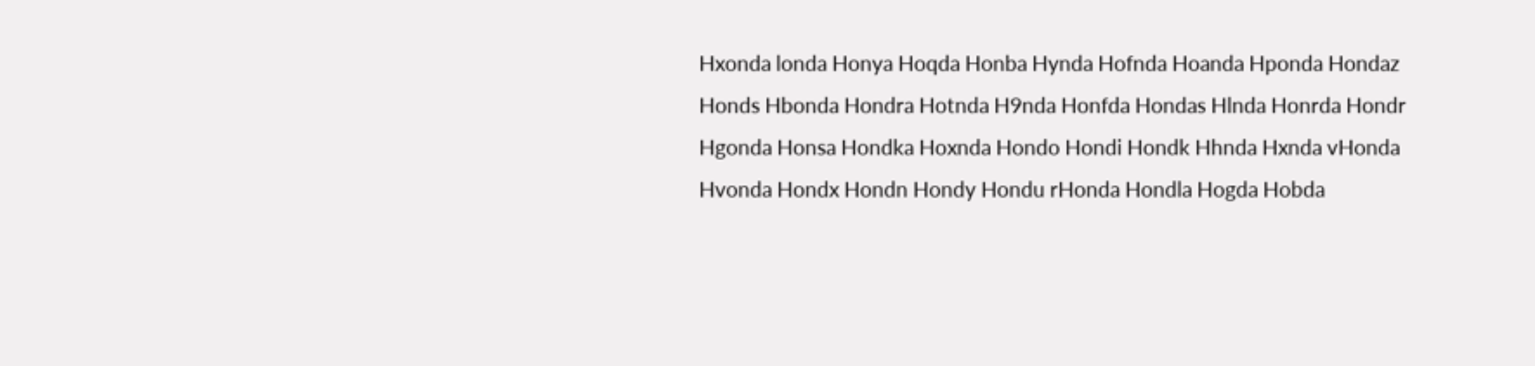Hxonda londa Honya Hoqda Honba Hynda Hofnda Hoanda Hponda Hondaz Honds Hbonda Hondra Hotnda H9nda Honfda Hondas Hlnda Honrda Hondr Hgonda Honsa Hondka Hoxnda Hondo Hondi Hondk Hhnda Hxnda vHonda Hvonda Hondx Hondn Hondy Hondu rHonda Hondla Hogda Hobda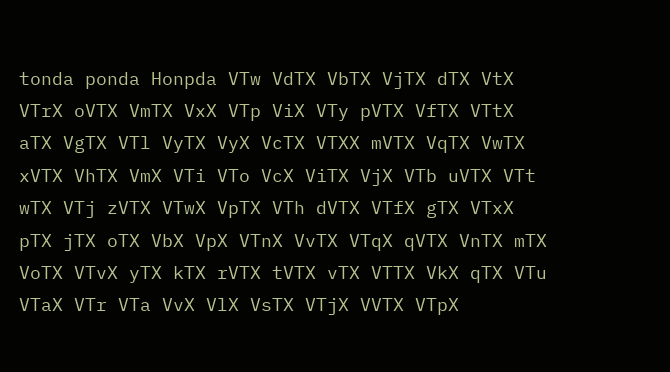tonda ponda Honpda VTw VdTX VbTX VjTX dTX VtX VTrX oVTX VmTX VxX VTp ViX VTy pVTX VfTX VTtX aTX VgTX VTl VyTX VyX VcTX VTXX mVTX VqTX VwTX xVTX VhTX VmX VTi VTo VcX ViTX VjX VTb uVTX VTt wTX VTj zVTX VTwX VpTX VTh dVTX VTfX gTX VTxX pTX jTX oTX VbX VpX VTnX VvTX VTqX qVTX VnTX mTX VoTX VTvX yTX kTX rVTX tVTX vTX VTTX VkX qTX VTu VTaX VTr VTa VvX VlX VsTX VTjX VVTX VTpX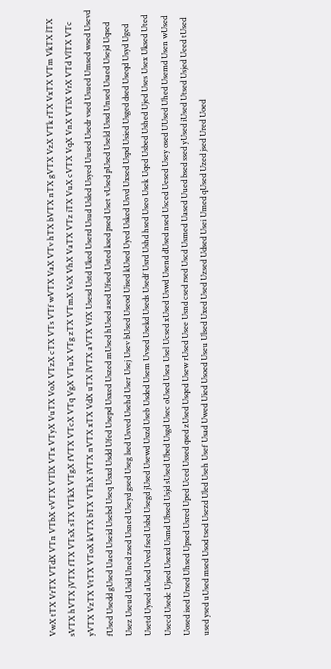VwX tTX VrTX VTdX VTn VTbX vVTX VTlX VTx VTyX VuTX VoX VTzX cTX VTs VTf wVTX VaX VTv hTX bVTX nTX gVTX VzX VTk rTX VxTX VTm VkTX lTX sVTX hVTX jVTX fTX VTsX sTX VTkX VTgX fVTX VTcX VTq VgX VTuX VTg zTX VTmX VsX VhX VaTX VTz iTX VuX cVTX VqX VnX VTiX VrX VTd VlTX VTc yVTX VzTX VtTX VToX kVTX bTX VThX iVTX nVTX xTX VdX uTX lVTX aVTX VfX Usesd Ustd Uked Userd Usud Usled Usyed Uused Usedr vsed Usued Umsed wsed Usevd fUsed Usedd gUsed Uaed Useid Usebd Useq Usxd Usdd Ufed Usepd Usxed Uszed mUsed hUsed ased Ufsed Usted ksed psed Uset vUsed pUsed Useld Ussd Unsed Usaed Usejd Uqsed Usez Useud Usid Uned zsed Usned Useyd gsed Useg lsed Usved Usehd User Usej Usev bUsed Useod Uised kUsed Uyed Usked Usvd Uxsed Uspd Usied Usged dsed Useqd Usyd Uged Usetd Uysed aUsed Uved fsed Usbd Usegd jUsed Usewd Uszd Useb Usded Usem Uvsed Usekd Useds Usedf Usrd Ushd hsed Useo Usek Uqed Usbed Ushed Ujed Uses Usex Uksed Uted Usecd Usedc Ujsed Usexd Usmd Ubsed Usjd sUsed Ubed Usgd Usec oUsed Usea Usel Ucsed xUsed Uswd Usend dUsed nsed Usced Uesed Usey osed UUsed Uhed Usemd Usen wUsed Uosed ised Ursed Uhsed Upsed Usred Uped Uced Ussed qsed zUsed Usqed Usew rUsed Usee Usnd csed rsed Uscd Usmed Uased Uued bsed ssed yUsed iUsed Utsed Usjed Ueed tUsed used ysed uUsed msed Usod tsed Usezd Uled Useh Usef Usad Uwed Uied Usoed Useu Ulsed Uxed Used Uzsed Udsed Usei Umed qUsed Uzed jsed Ured Uoed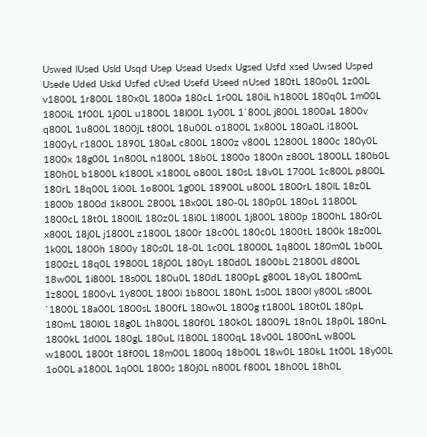Uswed lUsed Usld Usqd Usep Usead Usedx Ugsed Usfd xsed Uwsed Usped Usede Uded Uskd Usfed cUsed Usefd Useed nUsed 180tL 180o0L 1z00L v1800L 1r800L 180x0L 1800a 180cL 1r00L 180iL h1800L 180q0L 1m00L 1800iL 1f00L 1j00L u1800L 18l00L 1y00L 1`800L j800L 1800aL 1800v q800L 1u800L 1800jL t800L 18u00L o1800L 1x800L 180a0L i1800L 1800yL r1800L 1890L 180aL c800L 1800z v800L 12800L 1800c 180y0L 1800x 18g00L 1n800L n1800L 18b0L 1800o 1800n z800L 1800LL 180b0L 180h0L b1800L k1800L x1800L o800L 180sL 18v0L 1700L 1c800L p800L 180rL 18q00L 1i00L 1o800L 1g00L 18900L u800L 1800rL 180lL 18z0L 1800b 1800d 1k800L 2800L 18x00L 180-0L 180p0L 180oL 11800L 1800cL 18t0L 1800lL 180z0L 18i0L 1l800L 1j800L 1800p 1800hL 180r0L x800L 18j0L j1800L z1800L 1800r 18c00L 180c0L 1800tL 1800k 18z00L 1k00L 1800h 1800y 180s0L 18-0L 1c00L 18000L 1q800L 180m0L 1b00L 1800zL 18q0L 19800L 18j00L 180yL 180d0L 1800bL 21800L d800L 18w00L 1i800L 18s00L 180u0L 180dL 1800pL g800L 18y0L 1800mL 1z800L 1800vL 1y800L 1800i 1b800L 180hL 1s00L 1800l y800L s800L `1800L 18a00L 1800sL 1800fL 180w0L 1800g t1800L 180t0L 180pL 180mL 180l0L 18g0L 1h800L 180f0L 180k0L 18009L 18n0L 18p0L 180nL 1800kL 1d00L 180gL 180uL l1800L 1800qL 18v00L 1800nL w800L w1800L 1800t 18f00L 18m00L 1800q 18b00L 18w0L 180kL 1t00L 18y00L 1o00L a1800L 1q00L 1800s 180j0L n800L f800L 18h00L 18h0L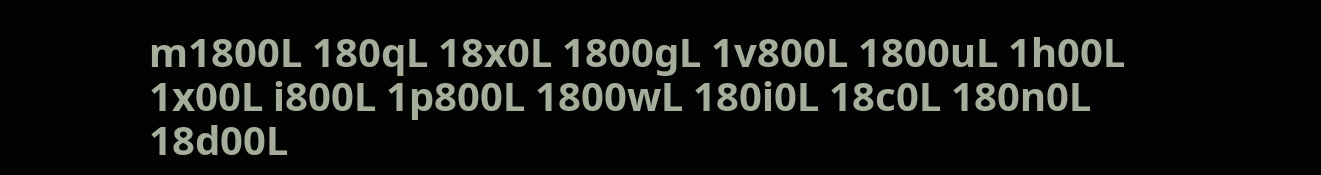m1800L 180qL 18x0L 1800gL 1v800L 1800uL 1h00L 1x00L i800L 1p800L 1800wL 180i0L 18c0L 180n0L 18d00L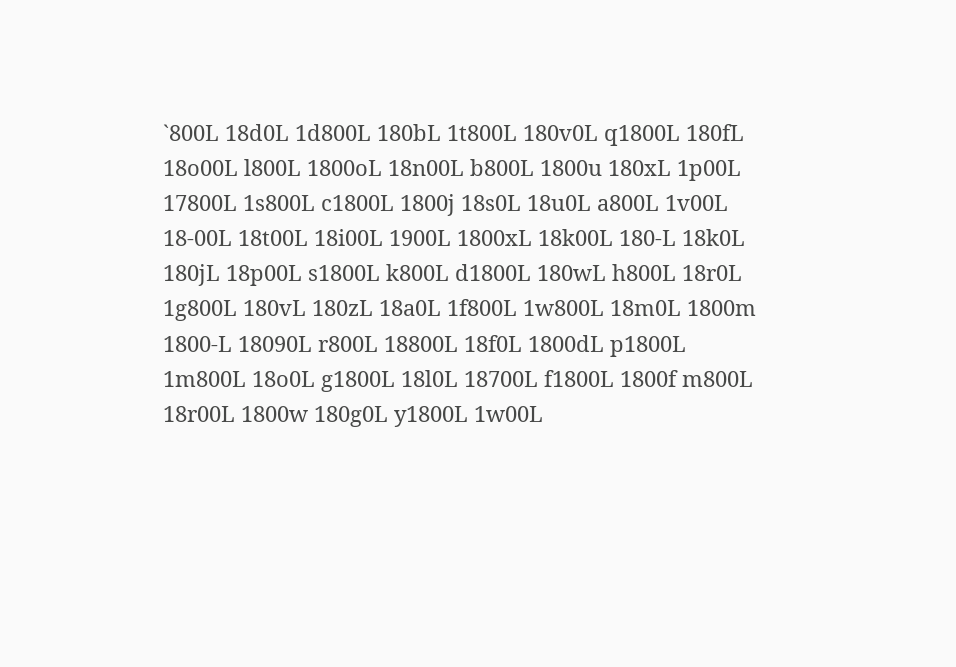`800L 18d0L 1d800L 180bL 1t800L 180v0L q1800L 180fL 18o00L l800L 1800oL 18n00L b800L 1800u 180xL 1p00L 17800L 1s800L c1800L 1800j 18s0L 18u0L a800L 1v00L 18-00L 18t00L 18i00L 1900L 1800xL 18k00L 180-L 18k0L 180jL 18p00L s1800L k800L d1800L 180wL h800L 18r0L 1g800L 180vL 180zL 18a0L 1f800L 1w800L 18m0L 1800m 1800-L 18090L r800L 18800L 18f0L 1800dL p1800L 1m800L 18o0L g1800L 18l0L 18700L f1800L 1800f m800L 18r00L 1800w 180g0L y1800L 1w00L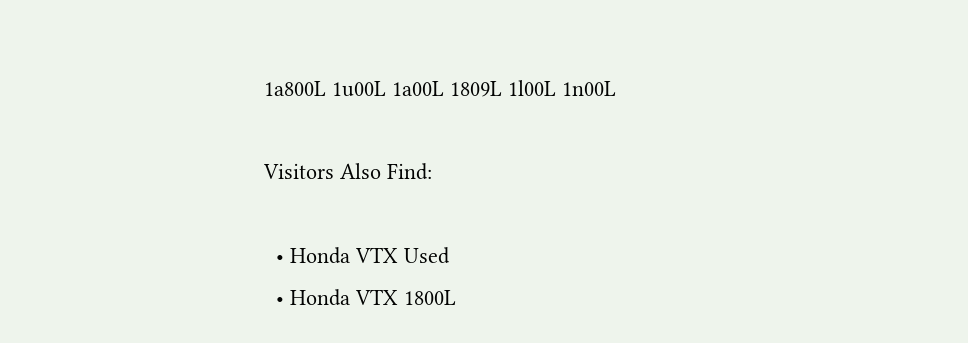1a800L 1u00L 1a00L 1809L 1l00L 1n00L

Visitors Also Find:

  • Honda VTX Used
  • Honda VTX 1800L